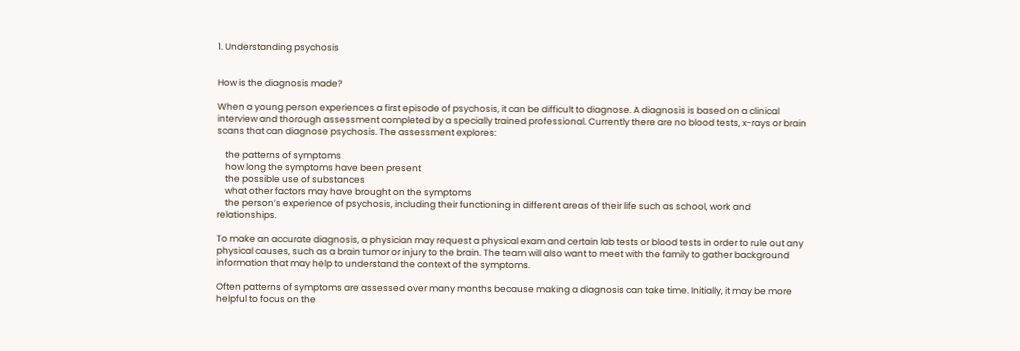1. Understanding psychosis


How is the diagnosis made?

When a young person experiences a first episode of psychosis, it can be difficult to diagnose. A diagnosis is based on a clinical interview and thorough assessment completed by a specially trained professional. Currently there are no blood tests, x-rays or brain scans that can diagnose psychosis. The assessment explores:

    the patterns of symptoms
    how long the symptoms have been present
    the possible use of substances
    what other factors may have brought on the symptoms
    the person’s experience of psychosis, including their functioning in different areas of their life such as school, work and relationships.

To make an accurate diagnosis, a physician may request a physical exam and certain lab tests or blood tests in order to rule out any physical causes, such as a brain tumor or injury to the brain. The team will also want to meet with the family to gather background information that may help to understand the context of the symptoms.

Often patterns of symptoms are assessed over many months because making a diagnosis can take time. Initially, it may be more helpful to focus on the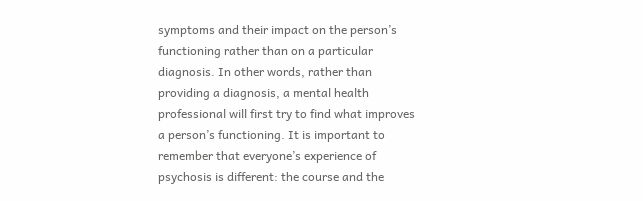symptoms and their impact on the person’s functioning rather than on a particular diagnosis. In other words, rather than providing a diagnosis, a mental health professional will first try to find what improves a person’s functioning. It is important to remember that everyone’s experience of psychosis is different: the course and the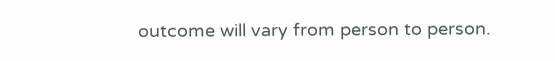outcome will vary from person to person.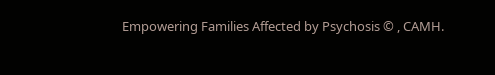Empowering Families Affected by Psychosis © , CAMH.